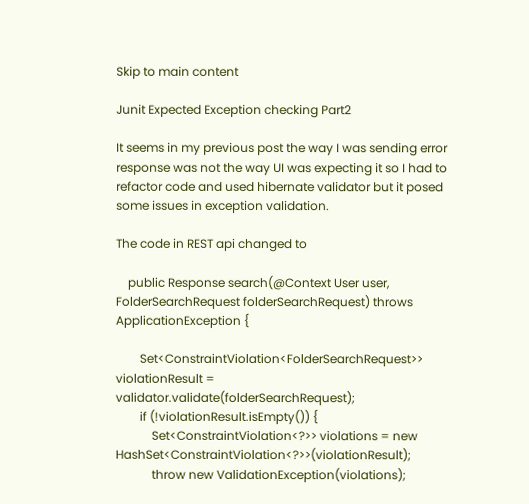Skip to main content

Junit Expected Exception checking Part2

It seems in my previous post the way I was sending error response was not the way UI was expecting it so I had to refactor code and used hibernate validator but it posed some issues in exception validation.

The code in REST api changed to

    public Response search(@Context User user, FolderSearchRequest folderSearchRequest) throws ApplicationException {

        Set<ConstraintViolation<FolderSearchRequest>> violationResult = validator.validate(folderSearchRequest);
        if (!violationResult.isEmpty()) {
            Set<ConstraintViolation<?>> violations = new HashSet<ConstraintViolation<?>>(violationResult);
            throw new ValidationException(violations);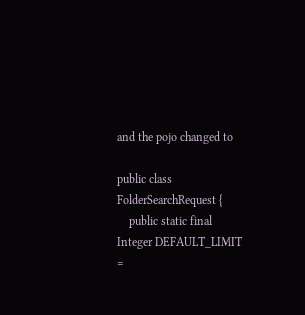and the pojo changed to

public class FolderSearchRequest {
    public static final Integer DEFAULT_LIMIT =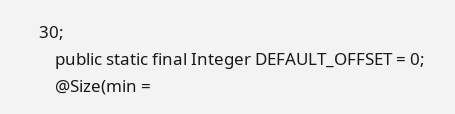30;
    public static final Integer DEFAULT_OFFSET = 0;
    @Size(min =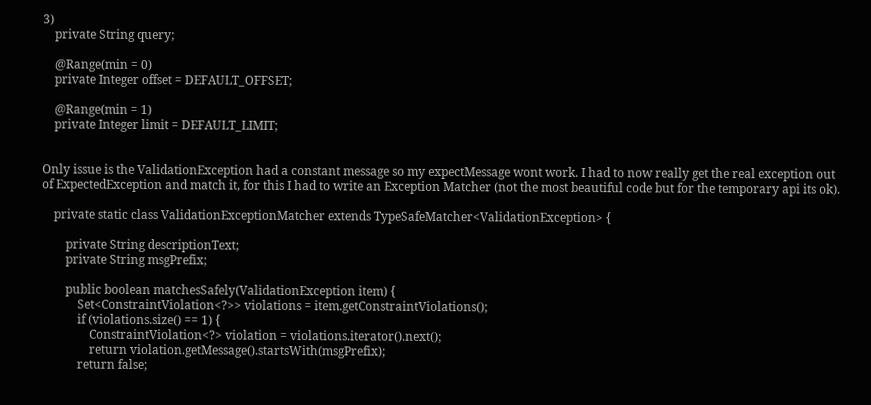3)
    private String query;

    @Range(min = 0)
    private Integer offset = DEFAULT_OFFSET;

    @Range(min = 1)
    private Integer limit = DEFAULT_LIMIT;


Only issue is the ValidationException had a constant message so my expectMessage wont work. I had to now really get the real exception out of ExpectedException and match it, for this I had to write an Exception Matcher (not the most beautiful code but for the temporary api its ok).

    private static class ValidationExceptionMatcher extends TypeSafeMatcher<ValidationException> {

        private String descriptionText;
        private String msgPrefix;

        public boolean matchesSafely(ValidationException item) {
            Set<ConstraintViolation<?>> violations = item.getConstraintViolations();
            if (violations.size() == 1) {
                ConstraintViolation<?> violation = violations.iterator().next();
                return violation.getMessage().startsWith(msgPrefix);
            return false;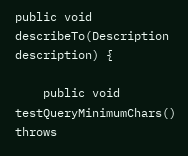public void describeTo(Description description) {

    public void testQueryMinimumChars() throws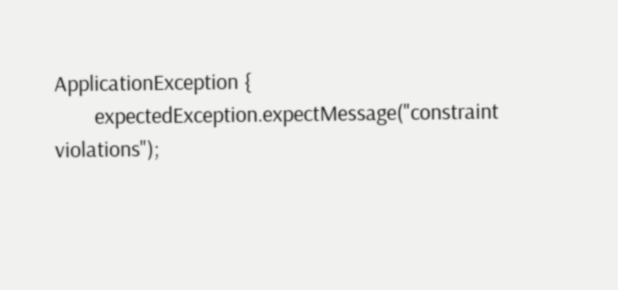ApplicationException {
        expectedException.expectMessage("constraint violations");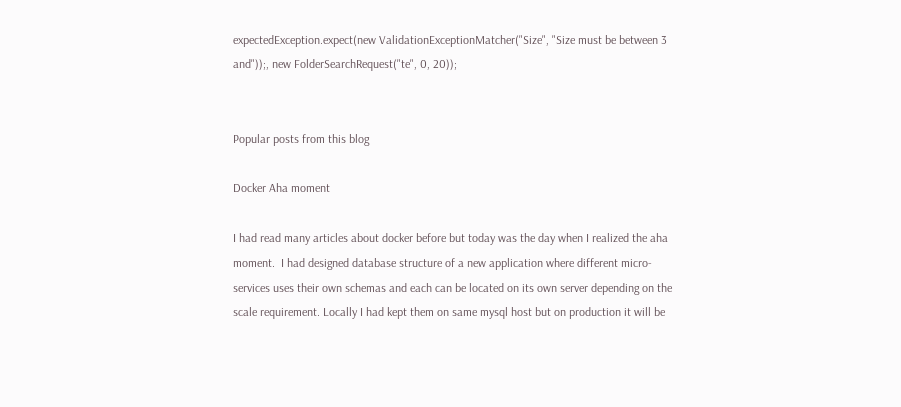expectedException.expect(new ValidationExceptionMatcher("Size", "Size must be between 3 and"));, new FolderSearchRequest("te", 0, 20));


Popular posts from this blog

Docker Aha moment

I had read many articles about docker before but today was the day when I realized the aha moment.  I had designed database structure of a new application where different micro-services uses their own schemas and each can be located on its own server depending on the scale requirement. Locally I had kept them on same mysql host but on production it will be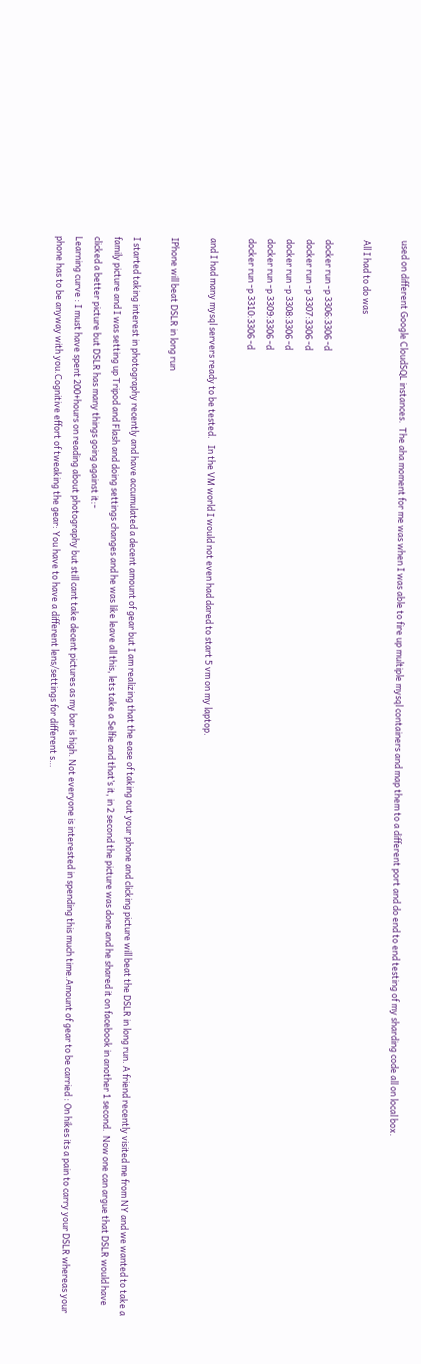used on different Google CloudSQL instances.  The aha moment for me was when I was able to fire up multiple mysql containers and map them to a different port and do end to end testing of my sharding code all on local box.

All I had to do was

docker run -p 3306:3306 -d
docker run -p 3307:3306 -d
docker run -p 3308:3306 -d
docker run -p 3309:3306 -d
docker run -p 3310:3306 -d

and I had many mysql servers ready to be tested.   In the VM world I would not even had dared to start 5 vm on my laptop.

IPhone will beat DSLR in long run

I started taking interest in photography recently and have accumulated a decent amount of gear but I am realizing that the ease of taking out your phone and clicking picture will beat the DSLR in long run. A friend recently visited me from NY and we wanted to take a family picture and I was setting up Tripod and Flash and doing settings changes and he was like leave all this, lets take a Selfie and that’s it, in 2 second the picture was done and he shared it on facebook in another 1 second.  Now one can argue that DSLR would have clicked a better picture but DSLR has many things going against it:-
Learning curve : I must have spent 200+hours on reading about photography but still cant take decent pictures as my bar is high. Not everyone is interested in spending this much time.Amount of gear to be carried : On hikes its a pain to carry your DSLR whereas your phone has to be anyway with you.Cognitive effort of tweaking the gear: You have to have a different lens/settings for different s…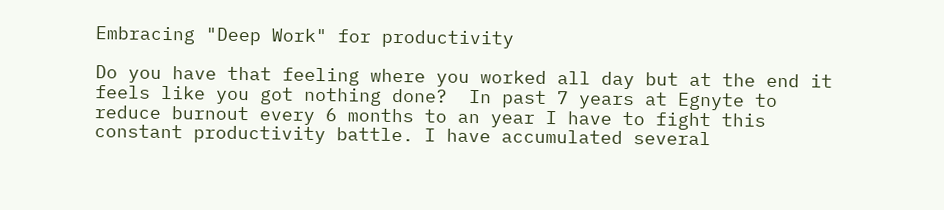Embracing "Deep Work" for productivity

Do you have that feeling where you worked all day but at the end it feels like you got nothing done?  In past 7 years at Egnyte to reduce burnout every 6 months to an year I have to fight this constant productivity battle. I have accumulated several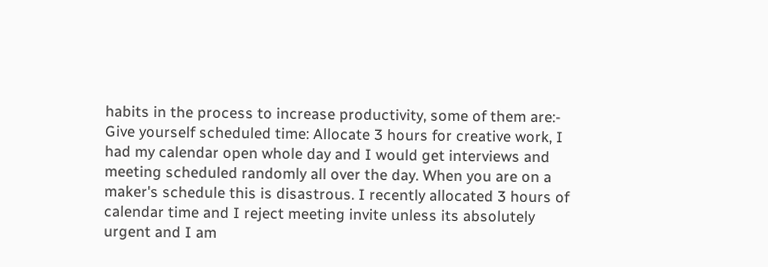habits in the process to increase productivity, some of them are:-
Give yourself scheduled time: Allocate 3 hours for creative work, I had my calendar open whole day and I would get interviews and meeting scheduled randomly all over the day. When you are on a maker's schedule this is disastrous. I recently allocated 3 hours of calendar time and I reject meeting invite unless its absolutely urgent and I am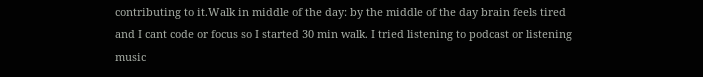contributing to it.Walk in middle of the day: by the middle of the day brain feels tired and I cant code or focus so I started 30 min walk. I tried listening to podcast or listening music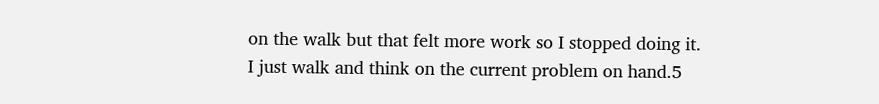on the walk but that felt more work so I stopped doing it. I just walk and think on the current problem on hand.5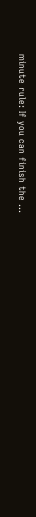minute rule: If you can finish the …